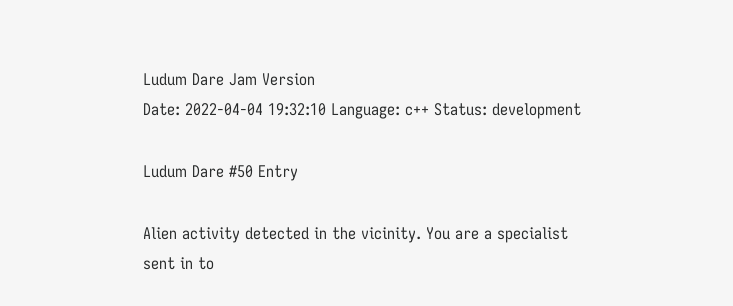Ludum Dare Jam Version
Date: 2022-04-04 19:32:10 Language: c++ Status: development

Ludum Dare #50 Entry

Alien activity detected in the vicinity. You are a specialist sent in to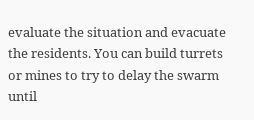evaluate the situation and evacuate the residents. You can build turrets or mines to try to delay the swarm until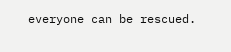everyone can be rescued.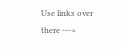Use links over there --->